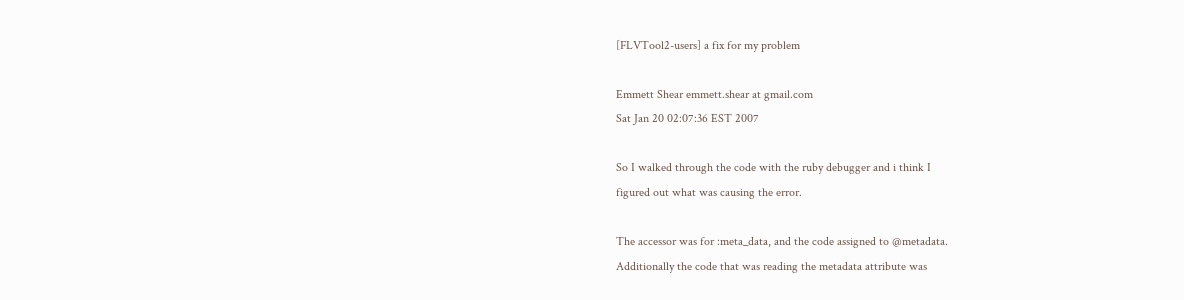[FLVTool2-users] a fix for my problem

Emmett Shear emmett.shear at gmail.com
Sat Jan 20 02:07:36 EST 2007

So I walked through the code with the ruby debugger and i think I
figured out what was causing the error.

The accessor was for :meta_data, and the code assigned to @metadata.
Additionally the code that was reading the metadata attribute was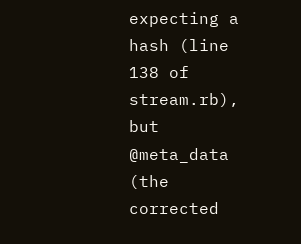expecting a hash (line 138 of stream.rb), but @meta_data (the
corrected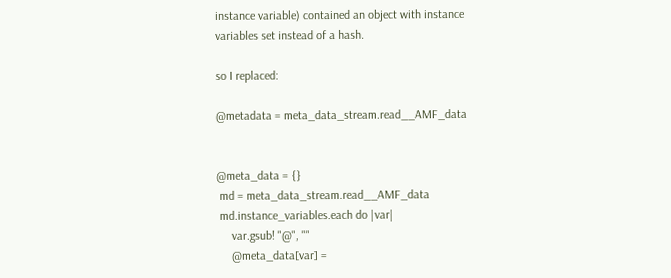instance variable) contained an object with instance
variables set instead of a hash.

so I replaced:

@metadata = meta_data_stream.read__AMF_data


@meta_data = {}
 md = meta_data_stream.read__AMF_data
 md.instance_variables.each do |var|
     var.gsub! "@", ""
     @meta_data[var] =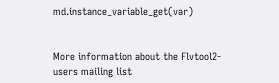md.instance_variable_get(var)


More information about the Flvtool2-users mailing list